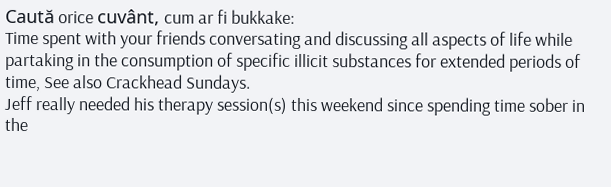Caută orice cuvânt, cum ar fi bukkake:
Time spent with your friends conversating and discussing all aspects of life while partaking in the consumption of specific illicit substances for extended periods of time, See also Crackhead Sundays.
Jeff really needed his therapy session(s) this weekend since spending time sober in the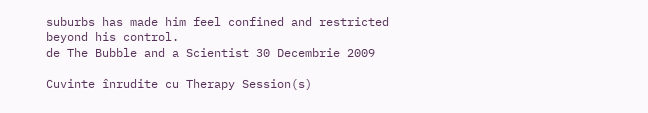suburbs has made him feel confined and restricted beyond his control.
de The Bubble and a Scientist 30 Decembrie 2009

Cuvinte înrudite cu Therapy Session(s)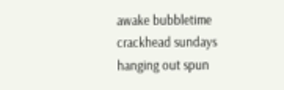awake bubbletime crackhead sundays hanging out spun